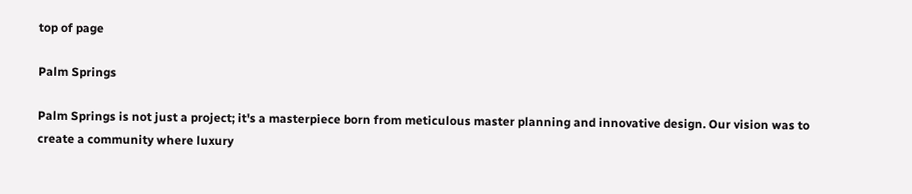top of page

Palm Springs

Palm Springs is not just a project; it's a masterpiece born from meticulous master planning and innovative design. Our vision was to create a community where luxury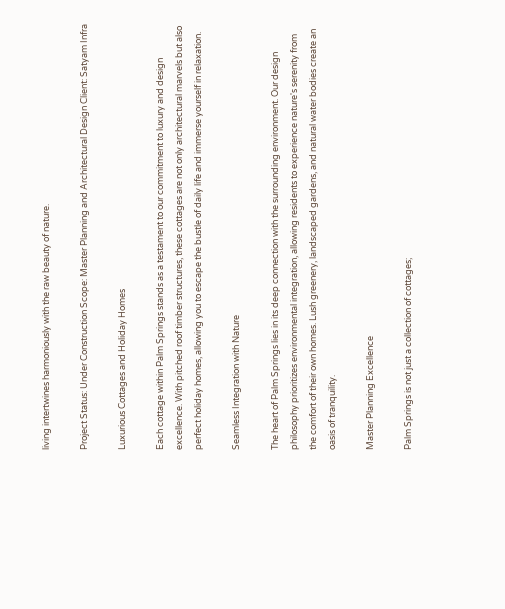living intertwines harmoniously with the raw beauty of nature.

Project Status: Under Construction Scope: Master Planning and Architectural Design Client: Satyam Infra

Luxurious Cottages and Holiday Homes

Each cottage within Palm Springs stands as a testament to our commitment to luxury and design excellence. With pitched roof timber structures, these cottages are not only architectural marvels but also perfect holiday homes, allowing you to escape the bustle of daily life and immerse yourself in relaxation.

Seamless Integration with Nature

The heart of Palm Springs lies in its deep connection with the surrounding environment. Our design philosophy prioritizes environmental integration, allowing residents to experience nature's serenity from the comfort of their own homes. Lush greenery, landscaped gardens, and natural water bodies create an oasis of tranquility.

Master Planning Excellence

Palm Springs is not just a collection of cottages;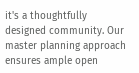it's a thoughtfully designed community. Our master planning approach ensures ample open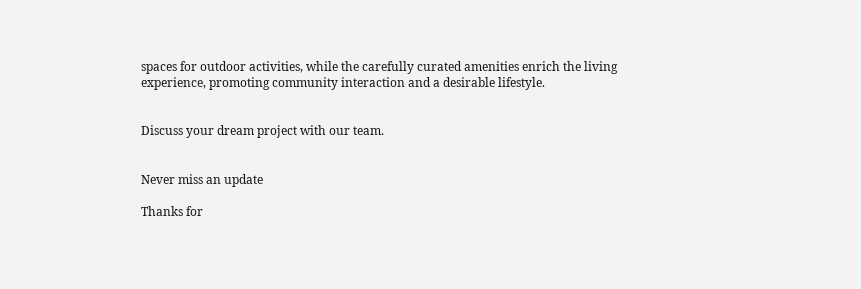spaces for outdoor activities, while the carefully curated amenities enrich the living experience, promoting community interaction and a desirable lifestyle.


Discuss your dream project with our team.


Never miss an update

Thanks for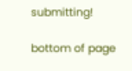submitting!

bottom of page